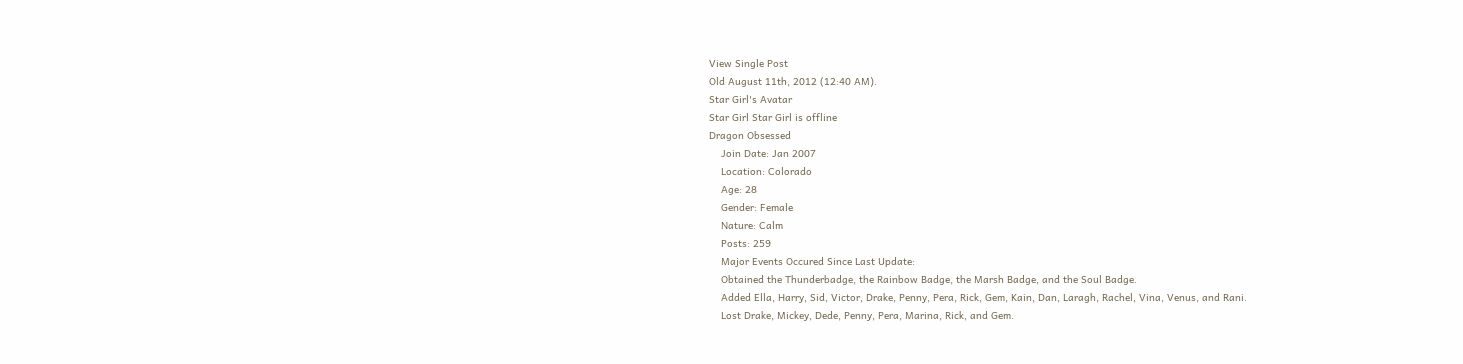View Single Post
Old August 11th, 2012 (12:40 AM).
Star Girl's Avatar
Star Girl Star Girl is offline
Dragon Obsessed
    Join Date: Jan 2007
    Location: Colorado
    Age: 28
    Gender: Female
    Nature: Calm
    Posts: 259
    Major Events Occured Since Last Update:
    Obtained the Thunderbadge, the Rainbow Badge, the Marsh Badge, and the Soul Badge.
    Added Ella, Harry, Sid, Victor, Drake, Penny, Pera, Rick, Gem, Kain, Dan, Laragh, Rachel, Vina, Venus, and Rani.
    Lost Drake, Mickey, Dede, Penny, Pera, Marina, Rick, and Gem.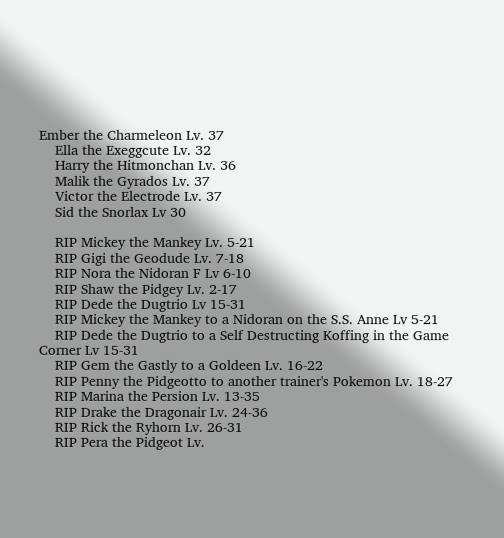Ember the Charmeleon Lv. 37
    Ella the Exeggcute Lv. 32
    Harry the Hitmonchan Lv. 36
    Malik the Gyrados Lv. 37
    Victor the Electrode Lv. 37
    Sid the Snorlax Lv 30

    RIP Mickey the Mankey Lv. 5-21
    RIP Gigi the Geodude Lv. 7-18
    RIP Nora the Nidoran F Lv 6-10
    RIP Shaw the Pidgey Lv. 2-17
    RIP Dede the Dugtrio Lv 15-31
    RIP Mickey the Mankey to a Nidoran on the S.S. Anne Lv 5-21
    RIP Dede the Dugtrio to a Self Destructing Koffing in the Game Corner Lv 15-31
    RIP Gem the Gastly to a Goldeen Lv. 16-22
    RIP Penny the Pidgeotto to another trainer's Pokemon Lv. 18-27
    RIP Marina the Persion Lv. 13-35
    RIP Drake the Dragonair Lv. 24-36
    RIP Rick the Ryhorn Lv. 26-31
    RIP Pera the Pidgeot Lv.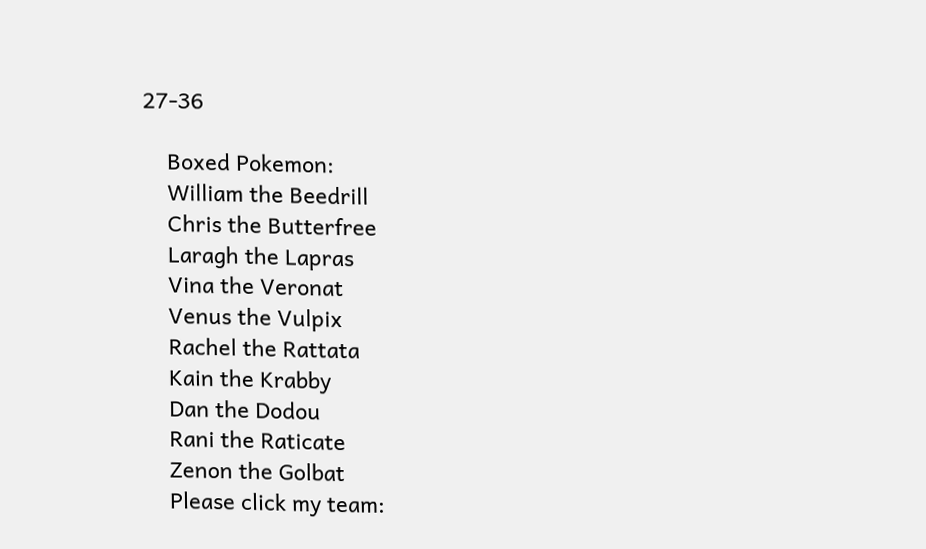27-36

    Boxed Pokemon:
    William the Beedrill
    Chris the Butterfree
    Laragh the Lapras
    Vina the Veronat
    Venus the Vulpix
    Rachel the Rattata
    Kain the Krabby
    Dan the Dodou
    Rani the Raticate
    Zenon the Golbat
    Please click my team: